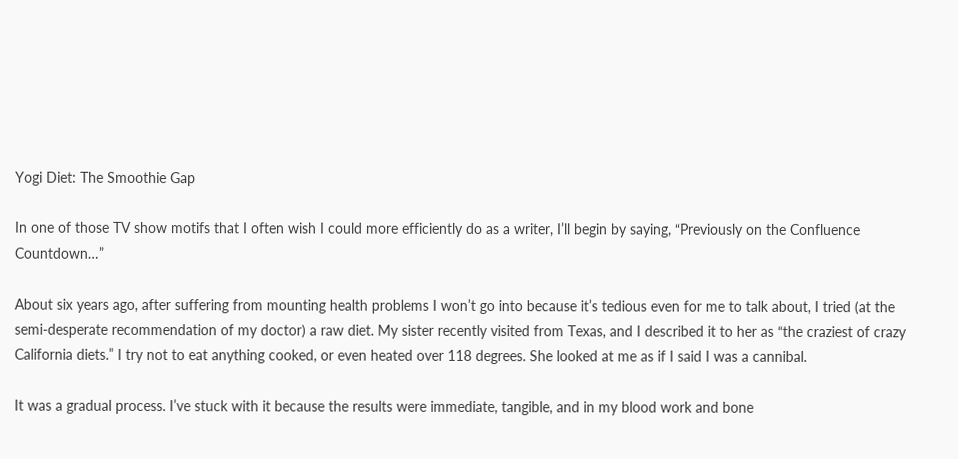Yogi Diet: The Smoothie Gap

In one of those TV show motifs that I often wish I could more efficiently do as a writer, I’ll begin by saying, “Previously on the Confluence Countdown…”

About six years ago, after suffering from mounting health problems I won’t go into because it’s tedious even for me to talk about, I tried (at the semi-desperate recommendation of my doctor) a raw diet. My sister recently visited from Texas, and I described it to her as “the craziest of crazy California diets.” I try not to eat anything cooked, or even heated over 118 degrees. She looked at me as if I said I was a cannibal.

It was a gradual process. I’ve stuck with it because the results were immediate, tangible, and in my blood work and bone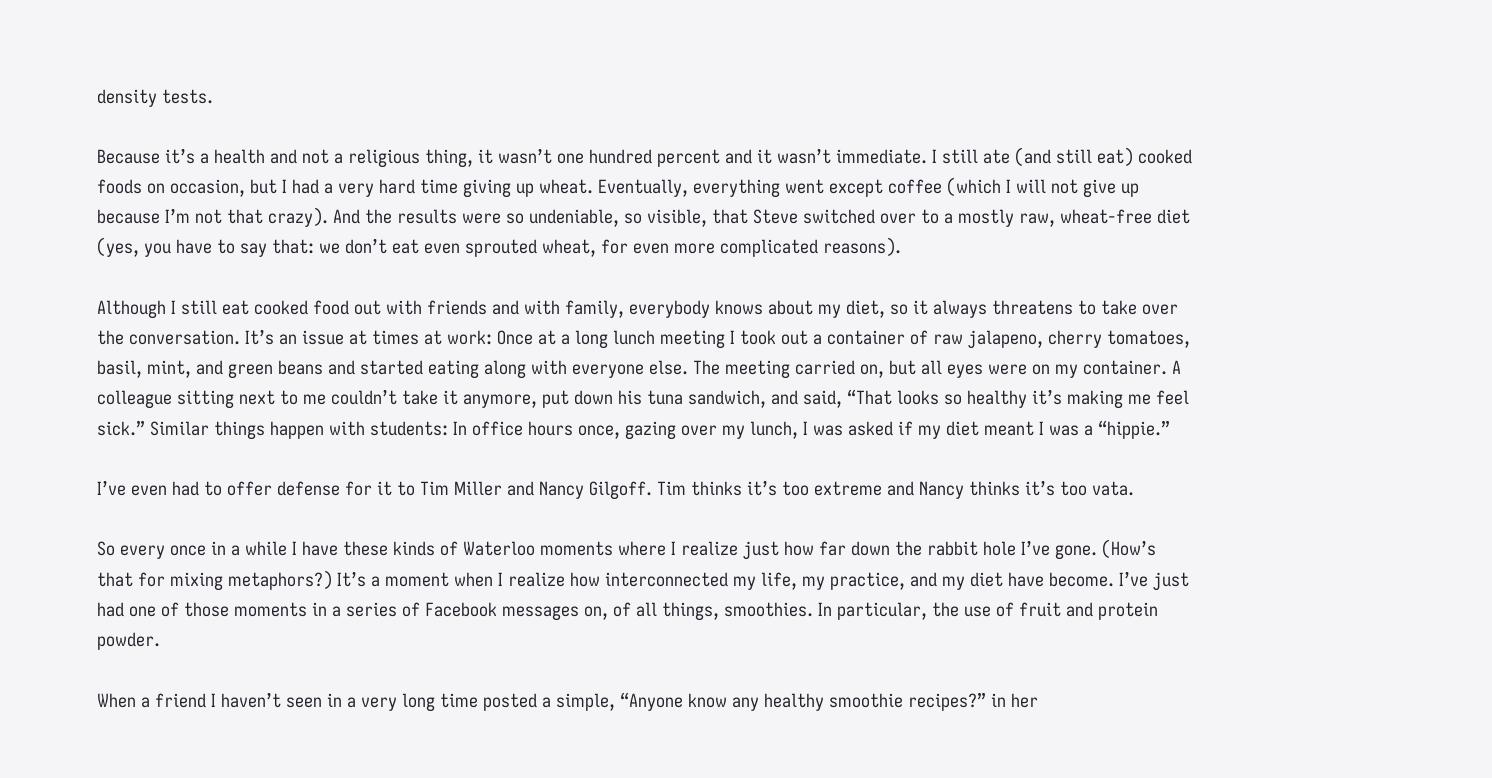density tests.

Because it’s a health and not a religious thing, it wasn’t one hundred percent and it wasn’t immediate. I still ate (and still eat) cooked foods on occasion, but I had a very hard time giving up wheat. Eventually, everything went except coffee (which I will not give up because I’m not that crazy). And the results were so undeniable, so visible, that Steve switched over to a mostly raw, wheat-free diet (yes, you have to say that: we don’t eat even sprouted wheat, for even more complicated reasons).

Although I still eat cooked food out with friends and with family, everybody knows about my diet, so it always threatens to take over the conversation. It’s an issue at times at work: Once at a long lunch meeting I took out a container of raw jalapeno, cherry tomatoes, basil, mint, and green beans and started eating along with everyone else. The meeting carried on, but all eyes were on my container. A colleague sitting next to me couldn’t take it anymore, put down his tuna sandwich, and said, “That looks so healthy it’s making me feel sick.” Similar things happen with students: In office hours once, gazing over my lunch, I was asked if my diet meant I was a “hippie.”

I’ve even had to offer defense for it to Tim Miller and Nancy Gilgoff. Tim thinks it’s too extreme and Nancy thinks it’s too vata.

So every once in a while I have these kinds of Waterloo moments where I realize just how far down the rabbit hole I’ve gone. (How’s that for mixing metaphors?) It’s a moment when I realize how interconnected my life, my practice, and my diet have become. I’ve just had one of those moments in a series of Facebook messages on, of all things, smoothies. In particular, the use of fruit and protein powder.

When a friend I haven’t seen in a very long time posted a simple, “Anyone know any healthy smoothie recipes?” in her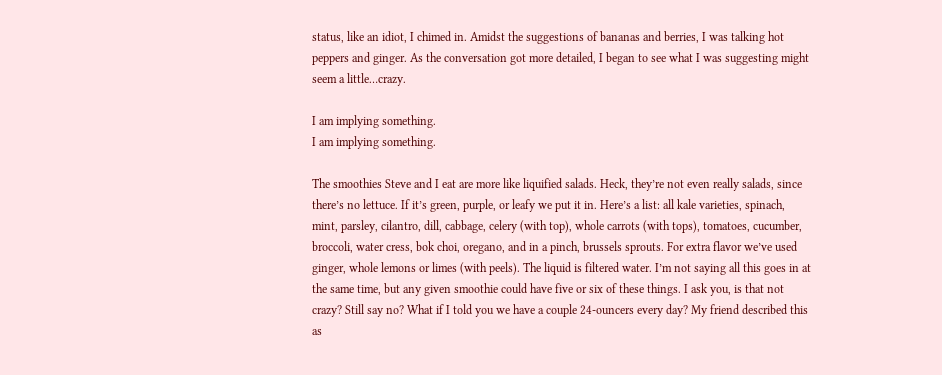status, like an idiot, I chimed in. Amidst the suggestions of bananas and berries, I was talking hot peppers and ginger. As the conversation got more detailed, I began to see what I was suggesting might seem a little…crazy.

I am implying something.
I am implying something.

The smoothies Steve and I eat are more like liquified salads. Heck, they’re not even really salads, since there’s no lettuce. If it’s green, purple, or leafy we put it in. Here’s a list: all kale varieties, spinach, mint, parsley, cilantro, dill, cabbage, celery (with top), whole carrots (with tops), tomatoes, cucumber, broccoli, water cress, bok choi, oregano, and in a pinch, brussels sprouts. For extra flavor we’ve used ginger, whole lemons or limes (with peels). The liquid is filtered water. I’m not saying all this goes in at the same time, but any given smoothie could have five or six of these things. I ask you, is that not crazy? Still say no? What if I told you we have a couple 24-ouncers every day? My friend described this as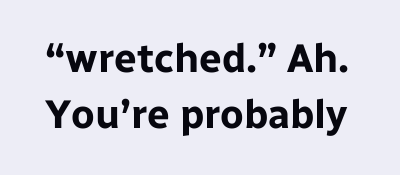“wretched.” Ah. You’re probably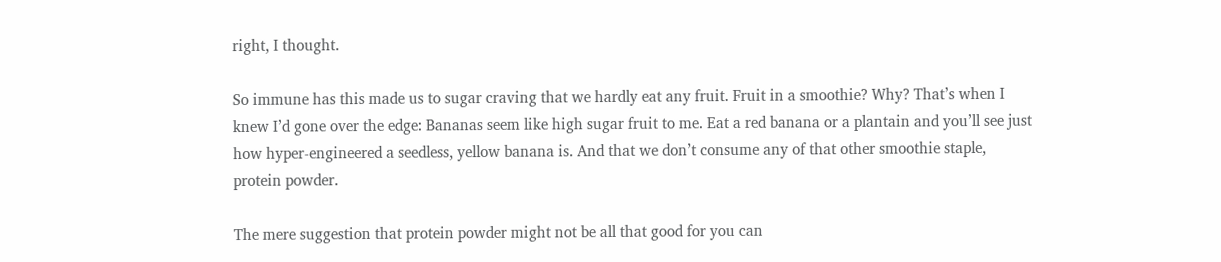right, I thought.

So immune has this made us to sugar craving that we hardly eat any fruit. Fruit in a smoothie? Why? That’s when I knew I’d gone over the edge: Bananas seem like high sugar fruit to me. Eat a red banana or a plantain and you’ll see just how hyper-engineered a seedless, yellow banana is. And that we don’t consume any of that other smoothie staple, protein powder.

The mere suggestion that protein powder might not be all that good for you can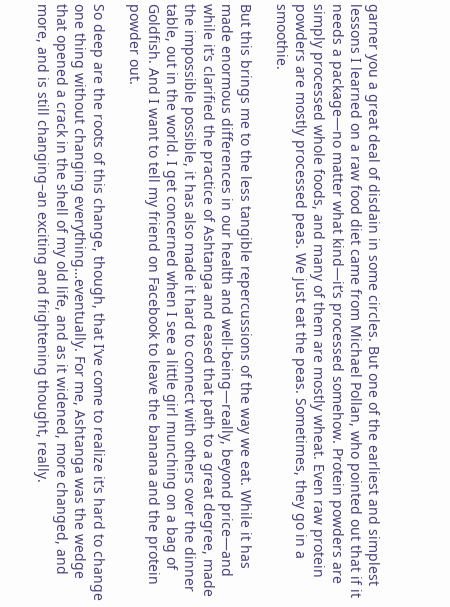garner you a great deal of disdain in some circles. But one of the earliest and simplest lessons I learned on a raw food diet came from Michael Pollan, who pointed out that if it needs a package—no matter what kind—it’s processed somehow. Protein powders are simply processed whole foods, and many of them are mostly wheat. Even raw protein powders are mostly processed peas. We just eat the peas. Sometimes, they go in a smoothie.

But this brings me to the less tangible repercussions of the way we eat. While it has made enormous differences in our health and well-being—really, beyond price—and while it’s clarified the practice of Ashtanga and eased that path to a great degree, made the impossible possible, it has also made it hard to connect with others over the dinner table, out in the world. I get concerned when I see a little girl munching on a bag of Goldfish. And I want to tell my friend on Facebook to leave the banana and the protein powder out.

So deep are the roots of this change, though, that I’ve come to realize it’s hard to change one thing without changing everything…eventually. For me, Ashtanga was the wedge that opened a crack in the shell of my old life, and as it widened, more changed, and more, and is still changing–an exciting and frightening thought, really.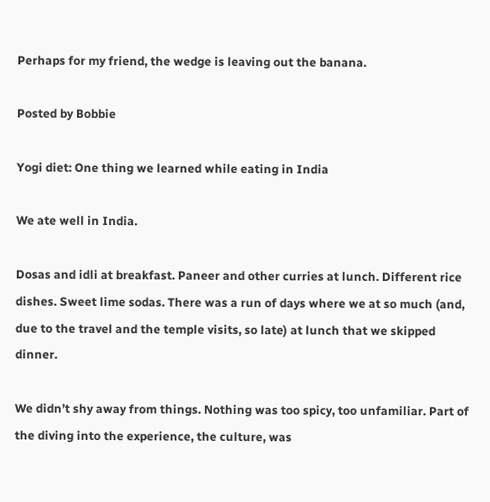Perhaps for my friend, the wedge is leaving out the banana.

Posted by Bobbie

Yogi diet: One thing we learned while eating in India

We ate well in India.

Dosas and idli at breakfast. Paneer and other curries at lunch. Different rice dishes. Sweet lime sodas. There was a run of days where we at so much (and, due to the travel and the temple visits, so late) at lunch that we skipped dinner.

We didn’t shy away from things. Nothing was too spicy, too unfamiliar. Part of the diving into the experience, the culture, was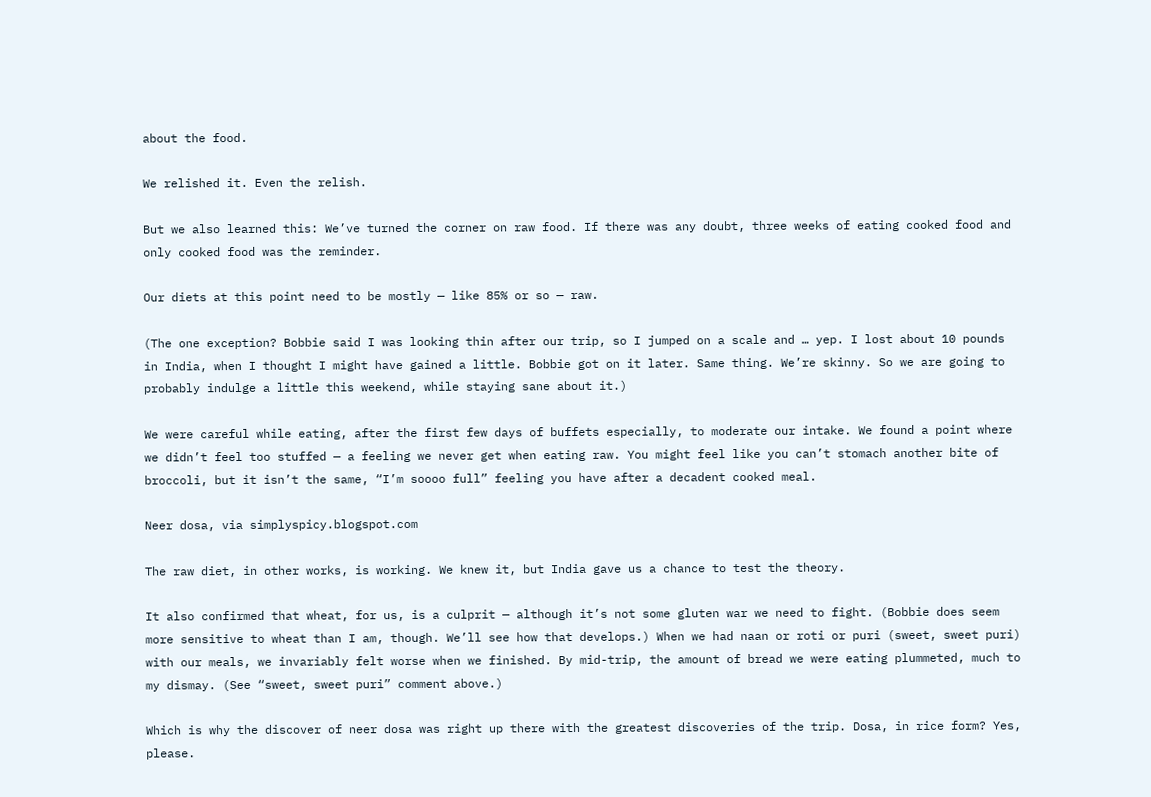about the food.

We relished it. Even the relish.

But we also learned this: We’ve turned the corner on raw food. If there was any doubt, three weeks of eating cooked food and only cooked food was the reminder.

Our diets at this point need to be mostly — like 85% or so — raw.

(The one exception? Bobbie said I was looking thin after our trip, so I jumped on a scale and … yep. I lost about 10 pounds in India, when I thought I might have gained a little. Bobbie got on it later. Same thing. We’re skinny. So we are going to probably indulge a little this weekend, while staying sane about it.)

We were careful while eating, after the first few days of buffets especially, to moderate our intake. We found a point where we didn’t feel too stuffed — a feeling we never get when eating raw. You might feel like you can’t stomach another bite of broccoli, but it isn’t the same, “I’m soooo full” feeling you have after a decadent cooked meal.

Neer dosa, via simplyspicy.blogspot.com

The raw diet, in other works, is working. We knew it, but India gave us a chance to test the theory.

It also confirmed that wheat, for us, is a culprit — although it’s not some gluten war we need to fight. (Bobbie does seem more sensitive to wheat than I am, though. We’ll see how that develops.) When we had naan or roti or puri (sweet, sweet puri) with our meals, we invariably felt worse when we finished. By mid-trip, the amount of bread we were eating plummeted, much to my dismay. (See “sweet, sweet puri” comment above.)

Which is why the discover of neer dosa was right up there with the greatest discoveries of the trip. Dosa, in rice form? Yes, please.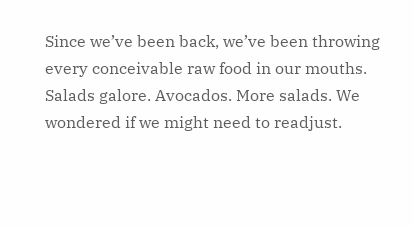Since we’ve been back, we’ve been throwing every conceivable raw food in our mouths. Salads galore. Avocados. More salads. We wondered if we might need to readjust.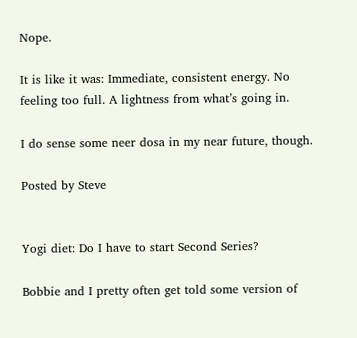Nope.

It is like it was: Immediate, consistent energy. No feeling too full. A lightness from what’s going in.

I do sense some neer dosa in my near future, though.

Posted by Steve


Yogi diet: Do I have to start Second Series?

Bobbie and I pretty often get told some version of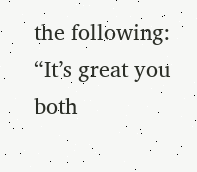the following: “It’s great you both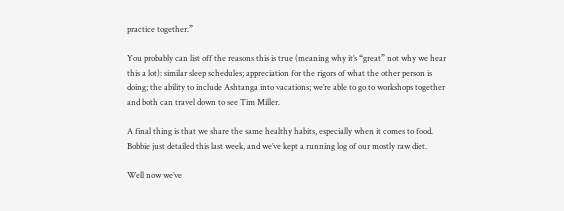practice together.”

You probably can list off the reasons this is true (meaning why it’s “great” not why we hear this a lot): similar sleep schedules; appreciation for the rigors of what the other person is doing; the ability to include Ashtanga into vacations; we’re able to go to workshops together and both can travel down to see Tim Miller.

A final thing is that we share the same healthy habits, especially when it comes to food. Bobbie just detailed this last week, and we’ve kept a running log of our mostly raw diet.

Well now we’ve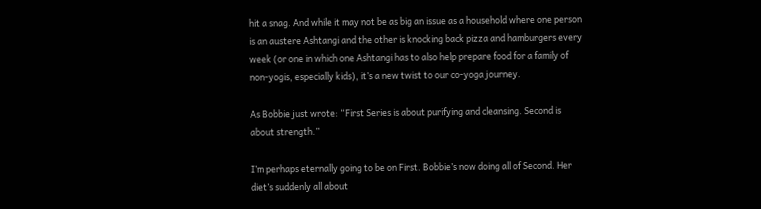hit a snag. And while it may not be as big an issue as a household where one person is an austere Ashtangi and the other is knocking back pizza and hamburgers every week (or one in which one Ashtangi has to also help prepare food for a family of non-yogis, especially kids), it’s a new twist to our co-yoga journey.

As Bobbie just wrote: “First Series is about purifying and cleansing. Second is about strength.”

I’m perhaps eternally going to be on First. Bobbie’s now doing all of Second. Her diet’s suddenly all about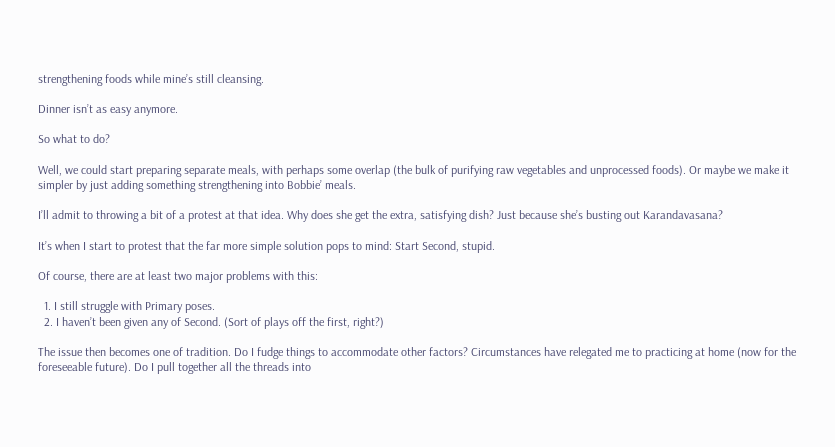strengthening foods while mine’s still cleansing.

Dinner isn’t as easy anymore.

So what to do?

Well, we could start preparing separate meals, with perhaps some overlap (the bulk of purifying raw vegetables and unprocessed foods). Or maybe we make it simpler by just adding something strengthening into Bobbie’ meals.

I’ll admit to throwing a bit of a protest at that idea. Why does she get the extra, satisfying dish? Just because she’s busting out Karandavasana?

It’s when I start to protest that the far more simple solution pops to mind: Start Second, stupid.

Of course, there are at least two major problems with this:

  1. I still struggle with Primary poses.
  2. I haven’t been given any of Second. (Sort of plays off the first, right?)

The issue then becomes one of tradition. Do I fudge things to accommodate other factors? Circumstances have relegated me to practicing at home (now for the foreseeable future). Do I pull together all the threads into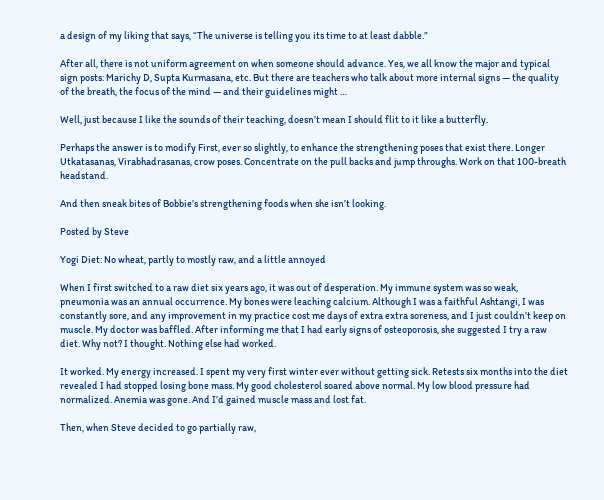a design of my liking that says, “The universe is telling you its time to at least dabble.”

After all, there is not uniform agreement on when someone should advance. Yes, we all know the major and typical sign posts: Marichy D, Supta Kurmasana, etc. But there are teachers who talk about more internal signs — the quality of the breath, the focus of the mind — and their guidelines might …

Well, just because I like the sounds of their teaching, doesn’t mean I should flit to it like a butterfly.

Perhaps the answer is to modify First, ever so slightly, to enhance the strengthening poses that exist there. Longer Utkatasanas, Virabhadrasanas, crow poses. Concentrate on the pull backs and jump throughs. Work on that 100-breath headstand.

And then sneak bites of Bobbie’s strengthening foods when she isn’t looking.

Posted by Steve

Yogi Diet: No wheat, partly to mostly raw, and a little annoyed

When I first switched to a raw diet six years ago, it was out of desperation. My immune system was so weak, pneumonia was an annual occurrence. My bones were leaching calcium. Although I was a faithful Ashtangi, I was constantly sore, and any improvement in my practice cost me days of extra extra soreness, and I just couldn’t keep on muscle. My doctor was baffled. After informing me that I had early signs of osteoporosis, she suggested I try a raw diet. Why not? I thought. Nothing else had worked.

It worked. My energy increased. I spent my very first winter ever without getting sick. Retests six months into the diet revealed I had stopped losing bone mass. My good cholesterol soared above normal. My low blood pressure had normalized. Anemia was gone. And I’d gained muscle mass and lost fat.

Then, when Steve decided to go partially raw,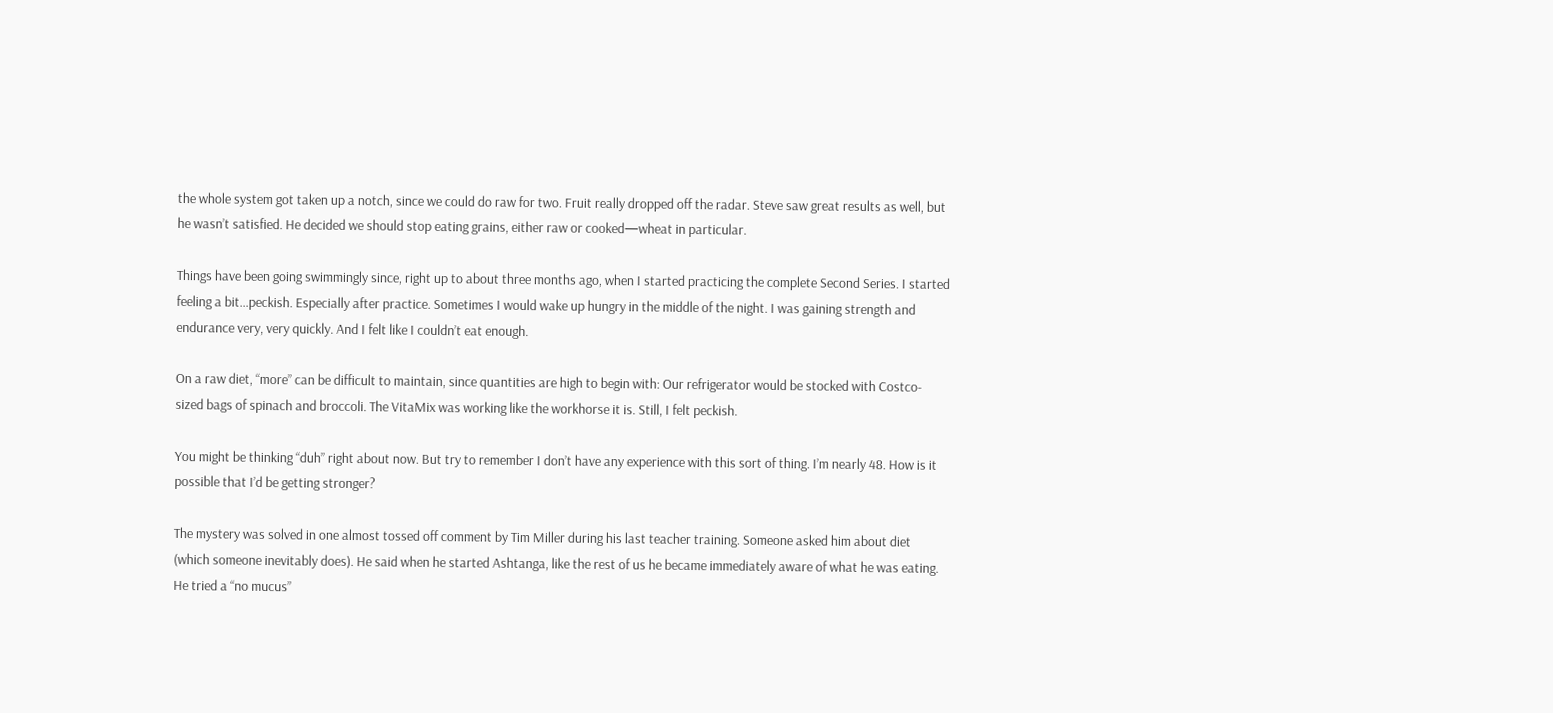the whole system got taken up a notch, since we could do raw for two. Fruit really dropped off the radar. Steve saw great results as well, but he wasn’t satisfied. He decided we should stop eating grains, either raw or cooked—wheat in particular.

Things have been going swimmingly since, right up to about three months ago, when I started practicing the complete Second Series. I started feeling a bit…peckish. Especially after practice. Sometimes I would wake up hungry in the middle of the night. I was gaining strength and endurance very, very quickly. And I felt like I couldn’t eat enough.

On a raw diet, “more” can be difficult to maintain, since quantities are high to begin with: Our refrigerator would be stocked with Costco-sized bags of spinach and broccoli. The VitaMix was working like the workhorse it is. Still, I felt peckish.

You might be thinking “duh” right about now. But try to remember I don’t have any experience with this sort of thing. I’m nearly 48. How is it possible that I’d be getting stronger?

The mystery was solved in one almost tossed off comment by Tim Miller during his last teacher training. Someone asked him about diet (which someone inevitably does). He said when he started Ashtanga, like the rest of us he became immediately aware of what he was eating. He tried a “no mucus”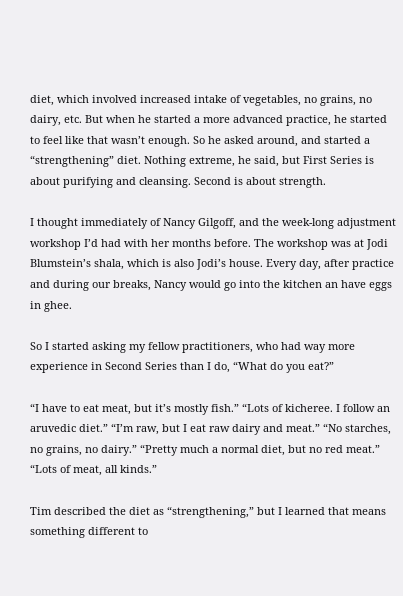diet, which involved increased intake of vegetables, no grains, no dairy, etc. But when he started a more advanced practice, he started to feel like that wasn’t enough. So he asked around, and started a “strengthening” diet. Nothing extreme, he said, but First Series is about purifying and cleansing. Second is about strength.

I thought immediately of Nancy Gilgoff, and the week-long adjustment workshop I’d had with her months before. The workshop was at Jodi Blumstein’s shala, which is also Jodi’s house. Every day, after practice and during our breaks, Nancy would go into the kitchen an have eggs in ghee.

So I started asking my fellow practitioners, who had way more experience in Second Series than I do, “What do you eat?”

“I have to eat meat, but it’s mostly fish.” “Lots of kicheree. I follow an aruvedic diet.” “I’m raw, but I eat raw dairy and meat.” “No starches, no grains, no dairy.” “Pretty much a normal diet, but no red meat.” “Lots of meat, all kinds.”

Tim described the diet as “strengthening,” but I learned that means something different to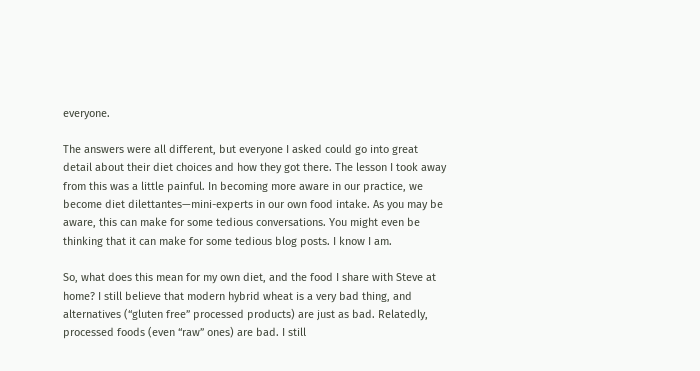everyone.

The answers were all different, but everyone I asked could go into great detail about their diet choices and how they got there. The lesson I took away from this was a little painful. In becoming more aware in our practice, we become diet dilettantes—mini-experts in our own food intake. As you may be aware, this can make for some tedious conversations. You might even be thinking that it can make for some tedious blog posts. I know I am.

So, what does this mean for my own diet, and the food I share with Steve at home? I still believe that modern hybrid wheat is a very bad thing, and alternatives (“gluten free” processed products) are just as bad. Relatedly, processed foods (even “raw” ones) are bad. I still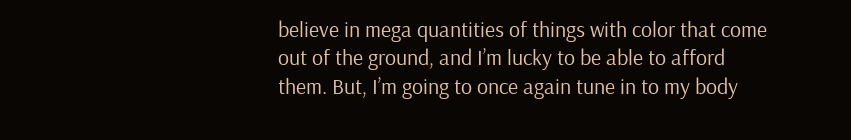believe in mega quantities of things with color that come out of the ground, and I’m lucky to be able to afford them. But, I’m going to once again tune in to my body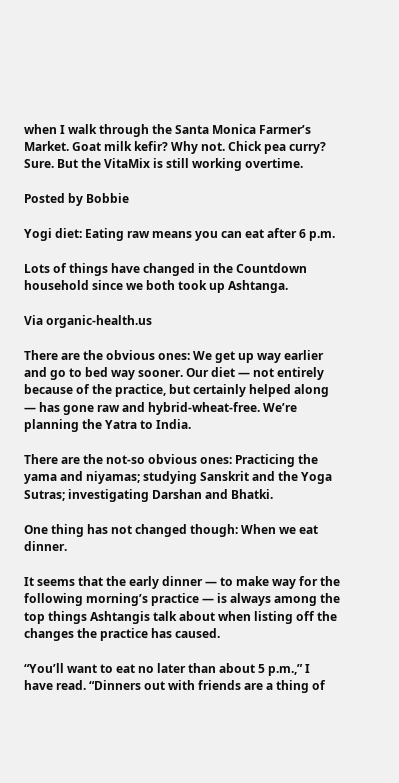when I walk through the Santa Monica Farmer’s Market. Goat milk kefir? Why not. Chick pea curry? Sure. But the VitaMix is still working overtime.

Posted by Bobbie

Yogi diet: Eating raw means you can eat after 6 p.m.

Lots of things have changed in the Countdown household since we both took up Ashtanga.

Via organic-health.us

There are the obvious ones: We get up way earlier and go to bed way sooner. Our diet — not entirely because of the practice, but certainly helped along — has gone raw and hybrid-wheat-free. We’re planning the Yatra to India.

There are the not-so obvious ones: Practicing the yama and niyamas; studying Sanskrit and the Yoga Sutras; investigating Darshan and Bhatki.

One thing has not changed though: When we eat dinner.

It seems that the early dinner — to make way for the following morning’s practice — is always among the top things Ashtangis talk about when listing off the changes the practice has caused.

“You’ll want to eat no later than about 5 p.m.,” I have read. “Dinners out with friends are a thing of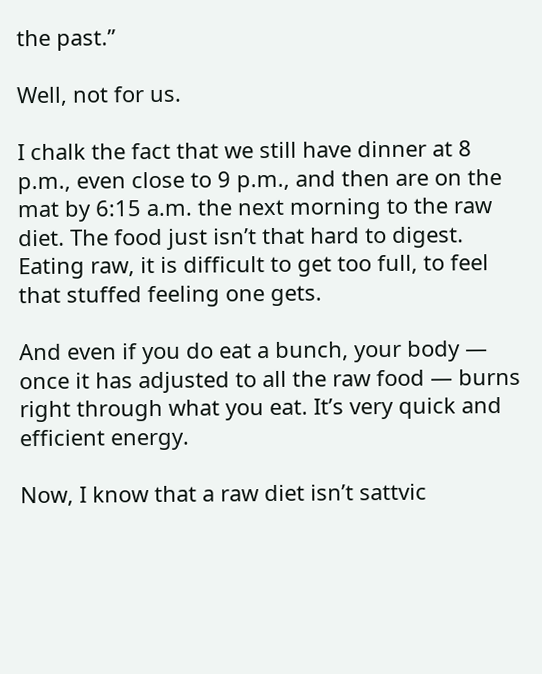the past.”

Well, not for us.

I chalk the fact that we still have dinner at 8 p.m., even close to 9 p.m., and then are on the mat by 6:15 a.m. the next morning to the raw diet. The food just isn’t that hard to digest. Eating raw, it is difficult to get too full, to feel that stuffed feeling one gets.

And even if you do eat a bunch, your body — once it has adjusted to all the raw food — burns right through what you eat. It’s very quick and efficient energy.

Now, I know that a raw diet isn’t sattvic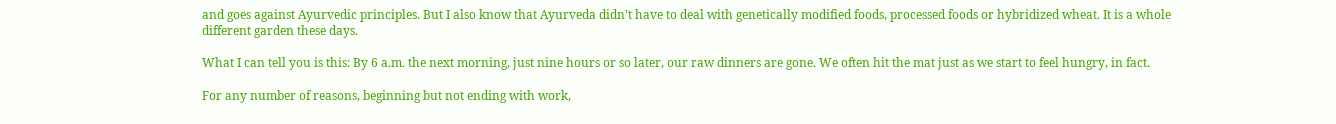and goes against Ayurvedic principles. But I also know that Ayurveda didn’t have to deal with genetically modified foods, processed foods or hybridized wheat. It is a whole different garden these days.

What I can tell you is this: By 6 a.m. the next morning, just nine hours or so later, our raw dinners are gone. We often hit the mat just as we start to feel hungry, in fact.

For any number of reasons, beginning but not ending with work,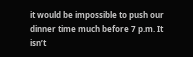it would be impossible to push our dinner time much before 7 p.m. It isn’t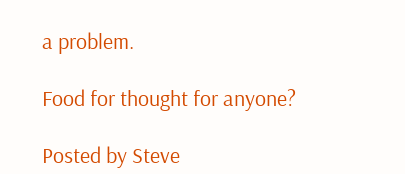a problem.

Food for thought for anyone?

Posted by Steve